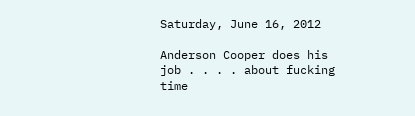Saturday, June 16, 2012

Anderson Cooper does his job . . . . about fucking time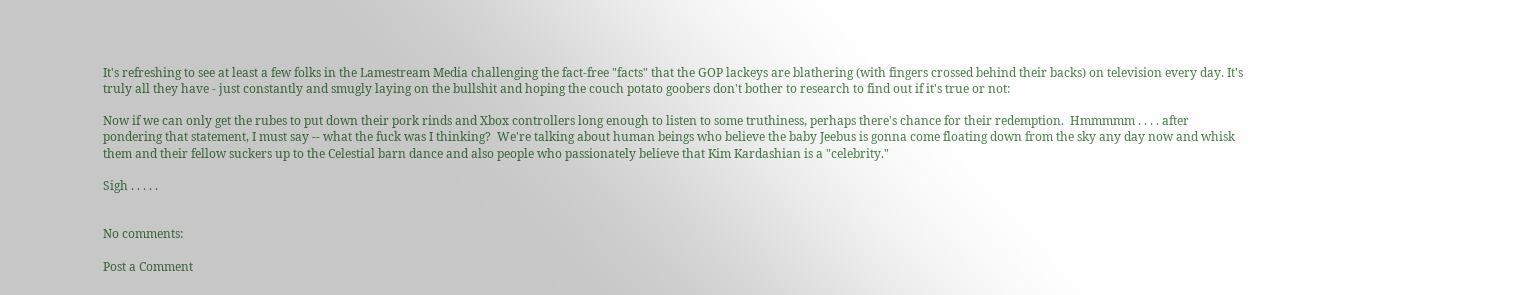It's refreshing to see at least a few folks in the Lamestream Media challenging the fact-free "facts" that the GOP lackeys are blathering (with fingers crossed behind their backs) on television every day. It's truly all they have - just constantly and smugly laying on the bullshit and hoping the couch potato goobers don't bother to research to find out if it's true or not:

Now if we can only get the rubes to put down their pork rinds and Xbox controllers long enough to listen to some truthiness, perhaps there's chance for their redemption.  Hmmmmm . . . . after pondering that statement, I must say -- what the fuck was I thinking?  We're talking about human beings who believe the baby Jeebus is gonna come floating down from the sky any day now and whisk them and their fellow suckers up to the Celestial barn dance and also people who passionately believe that Kim Kardashian is a "celebrity."

Sigh . . . . .


No comments:

Post a Comment